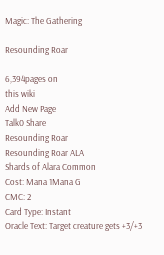Magic: The Gathering

Resounding Roar

6,394pages on
this wiki
Add New Page
Talk0 Share
Resounding Roar
Resounding Roar ALA
Shards of Alara Common
Cost: Mana 1Mana G
CMC: 2
Card Type: Instant
Oracle Text: Target creature gets +3/+3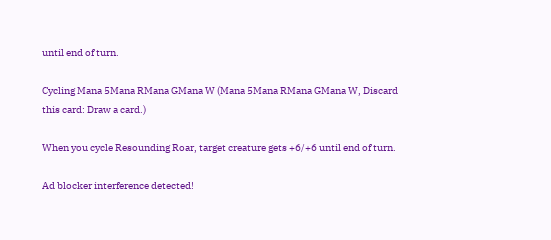until end of turn.

Cycling Mana 5Mana RMana GMana W (Mana 5Mana RMana GMana W, Discard this card: Draw a card.)

When you cycle Resounding Roar, target creature gets +6/+6 until end of turn.

Ad blocker interference detected!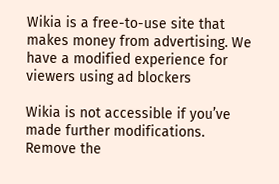Wikia is a free-to-use site that makes money from advertising. We have a modified experience for viewers using ad blockers

Wikia is not accessible if you’ve made further modifications. Remove the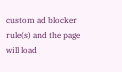custom ad blocker rule(s) and the page will load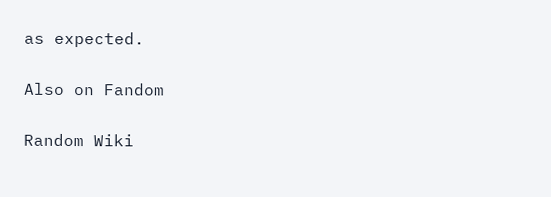as expected.

Also on Fandom

Random Wiki